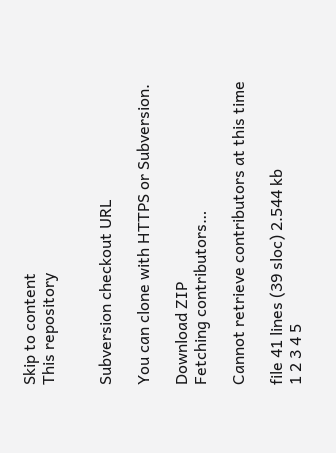Skip to content
This repository


Subversion checkout URL

You can clone with HTTPS or Subversion.

Download ZIP
Fetching contributors…

Cannot retrieve contributors at this time

file 41 lines (39 sloc) 2.544 kb
1 2 3 4 5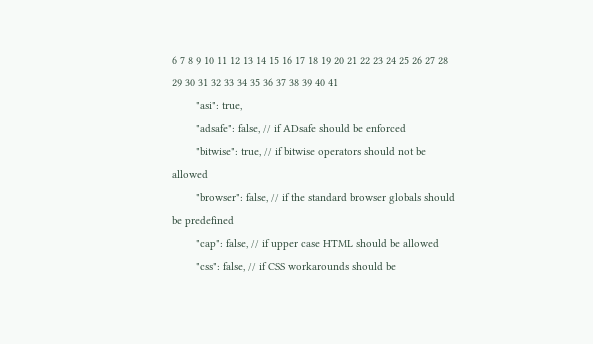6 7 8 9 10 11 12 13 14 15 16 17 18 19 20 21 22 23 24 25 26 27 28 29 30 31 32 33 34 35 36 37 38 39 40 41
        "asi": true,
        "adsafe": false, // if ADsafe should be enforced
        "bitwise": true, // if bitwise operators should not be allowed
        "browser": false, // if the standard browser globals should be predefined
        "cap": false, // if upper case HTML should be allowed
        "css": false, // if CSS workarounds should be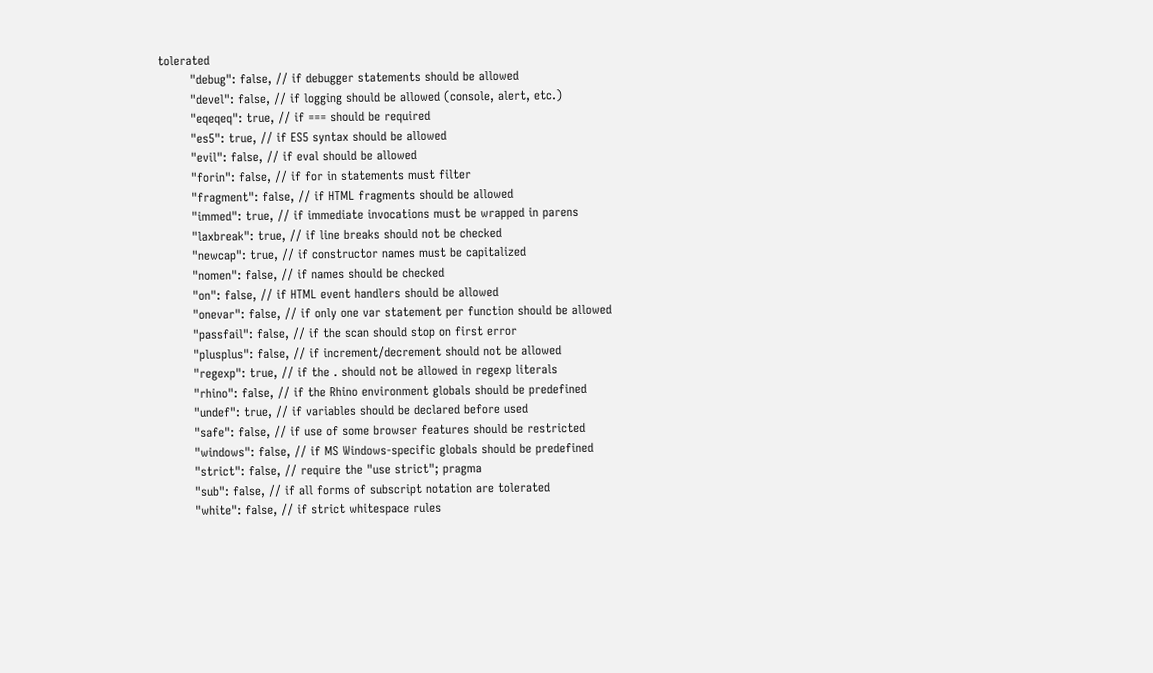tolerated
        "debug": false, // if debugger statements should be allowed
        "devel": false, // if logging should be allowed (console, alert, etc.)
        "eqeqeq": true, // if === should be required
        "es5": true, // if ES5 syntax should be allowed
        "evil": false, // if eval should be allowed
        "forin": false, // if for in statements must filter
        "fragment": false, // if HTML fragments should be allowed
        "immed": true, // if immediate invocations must be wrapped in parens
        "laxbreak": true, // if line breaks should not be checked
        "newcap": true, // if constructor names must be capitalized
        "nomen": false, // if names should be checked
        "on": false, // if HTML event handlers should be allowed
        "onevar": false, // if only one var statement per function should be allowed
        "passfail": false, // if the scan should stop on first error
        "plusplus": false, // if increment/decrement should not be allowed
        "regexp": true, // if the . should not be allowed in regexp literals
        "rhino": false, // if the Rhino environment globals should be predefined
        "undef": true, // if variables should be declared before used
        "safe": false, // if use of some browser features should be restricted
        "windows": false, // if MS Windows-specific globals should be predefined
        "strict": false, // require the "use strict"; pragma
        "sub": false, // if all forms of subscript notation are tolerated
        "white": false, // if strict whitespace rules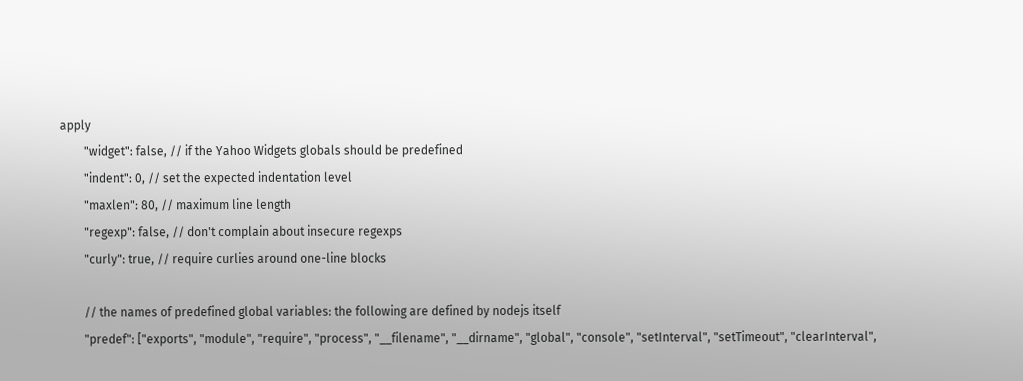apply
        "widget": false, // if the Yahoo Widgets globals should be predefined
        "indent": 0, // set the expected indentation level
        "maxlen": 80, // maximum line length
        "regexp": false, // don't complain about insecure regexps
        "curly": true, // require curlies around one-line blocks

        // the names of predefined global variables: the following are defined by nodejs itself
        "predef": ["exports", "module", "require", "process", "__filename", "__dirname", "global", "console", "setInterval", "setTimeout", "clearInterval",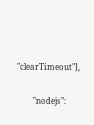"clearTimeout"],

        "nodejs":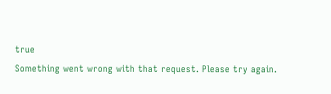true
Something went wrong with that request. Please try again.